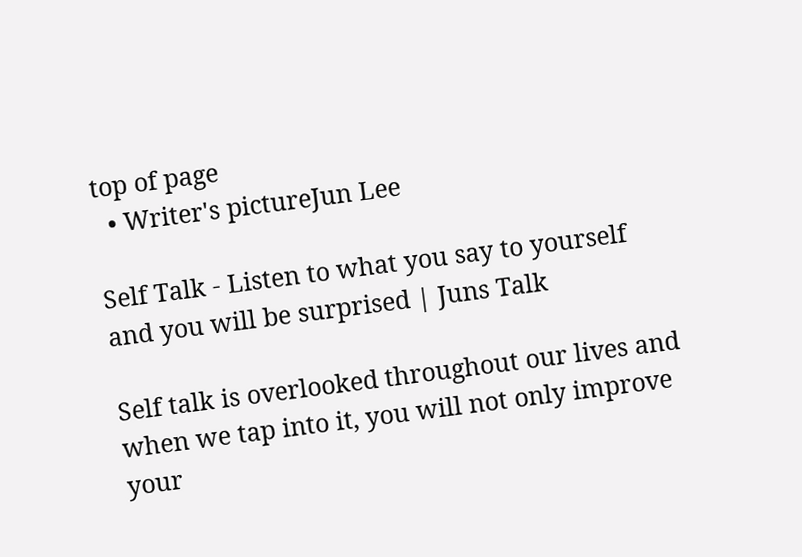top of page
  • Writer's pictureJun Lee

Self Talk - Listen to what you say to yourself and you will be surprised | Juns Talk

Self talk is overlooked throughout our lives and when we tap into it, you will not only improve your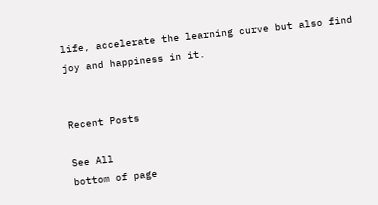life, accelerate the learning curve but also find joy and happiness in it.


Recent Posts

See All
bottom of page